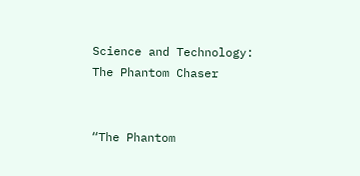Science and Technology: The Phantom Chaser


“The Phantom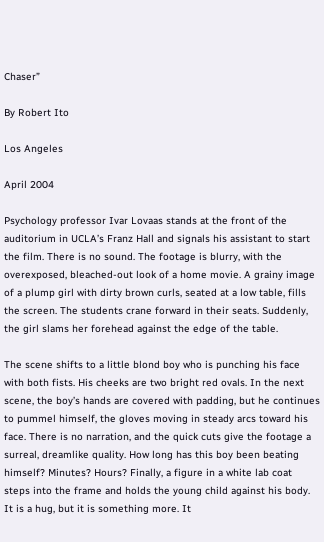Chaser”

By Robert Ito

Los Angeles

April 2004

Psychology professor Ivar Lovaas stands at the front of the auditorium in UCLA’s Franz Hall and signals his assistant to start the film. There is no sound. The footage is blurry, with the overexposed, bleached-out look of a home movie. A grainy image of a plump girl with dirty brown curls, seated at a low table, fills the screen. The students crane forward in their seats. Suddenly, the girl slams her forehead against the edge of the table.

The scene shifts to a little blond boy who is punching his face with both fists. His cheeks are two bright red ovals. In the next scene, the boy’s hands are covered with padding, but he continues to pummel himself, the gloves moving in steady arcs toward his face. There is no narration, and the quick cuts give the footage a surreal, dreamlike quality. How long has this boy been beating himself? Minutes? Hours? Finally, a figure in a white lab coat steps into the frame and holds the young child against his body. It is a hug, but it is something more. It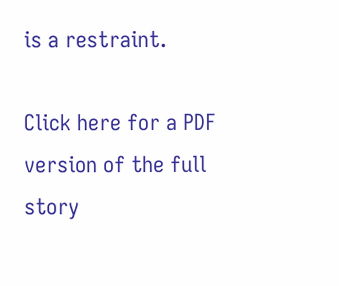is a restraint.

Click here for a PDF version of the full story